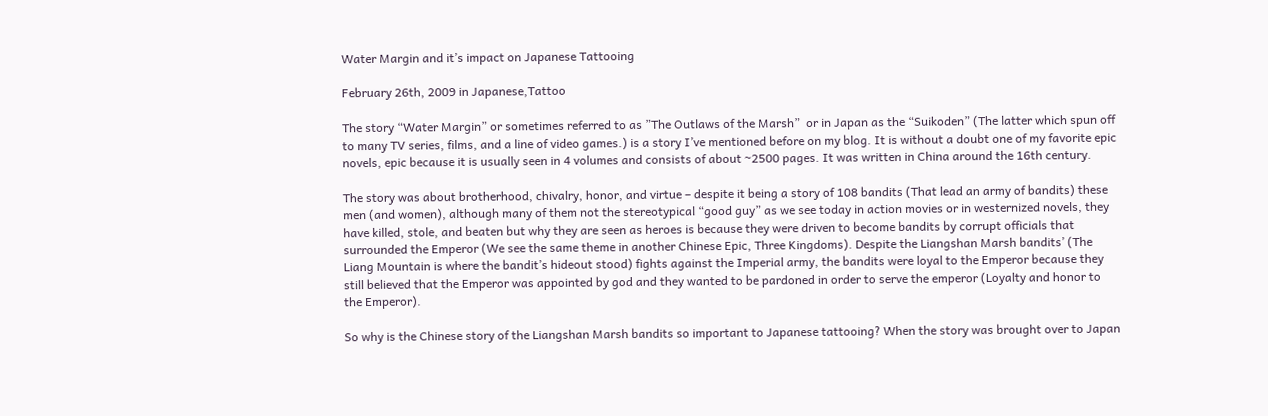Water Margin and it’s impact on Japanese Tattooing

February 26th, 2009 in Japanese,Tattoo

The story “Water Margin” or sometimes referred to as ”The Outlaws of the Marsh”  or in Japan as the “Suikoden” (The latter which spun off to many TV series, films, and a line of video games.) is a story I’ve mentioned before on my blog. It is without a doubt one of my favorite epic novels, epic because it is usually seen in 4 volumes and consists of about ~2500 pages. It was written in China around the 16th century.

The story was about brotherhood, chivalry, honor, and virtue – despite it being a story of 108 bandits (That lead an army of bandits) these men (and women), although many of them not the stereotypical “good guy” as we see today in action movies or in westernized novels, they have killed, stole, and beaten but why they are seen as heroes is because they were driven to become bandits by corrupt officials that surrounded the Emperor (We see the same theme in another Chinese Epic, Three Kingdoms). Despite the Liangshan Marsh bandits’ (The Liang Mountain is where the bandit’s hideout stood) fights against the Imperial army, the bandits were loyal to the Emperor because they still believed that the Emperor was appointed by god and they wanted to be pardoned in order to serve the emperor (Loyalty and honor to the Emperor).

So why is the Chinese story of the Liangshan Marsh bandits so important to Japanese tattooing? When the story was brought over to Japan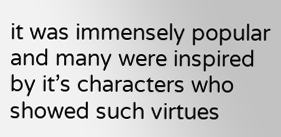it was immensely popular and many were inspired by it’s characters who showed such virtues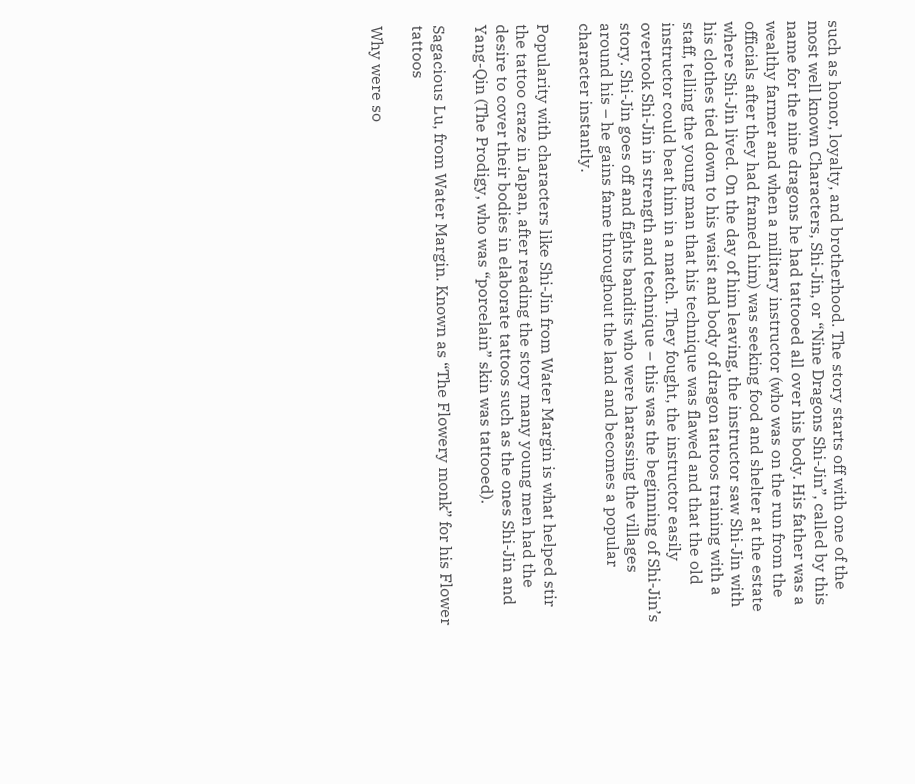such as honor, loyalty, and brotherhood. The story starts off with one of the most well known Characters, Shi-Jin, or “Nine Dragons Shi-Jin”, called by this name for the nine dragons he had tattooed all over his body. His father was a wealthy farmer and when a military instructor (who was on the run from the officials after they had framed him) was seeking food and shelter at the estate where Shi-Jin lived. On the day of him leaving, the instructor saw Shi-Jin with his clothes tied down to his waist and body of dragon tattoos training with a staff, telling the young man that his technique was flawed and that the old instructor could beat him in a match. They fought, the instructor easily overtook Shi-Jin in strength and technique – this was the beginning of Shi-Jin’s story. Shi-Jin goes off and fights bandits who were harassing the villages around his – he gains fame throughout the land and becomes a popular character instantly.

Popularity with characters like Shi-Jin from Water Margin is what helped stir the tattoo craze in Japan, after reading the story many young men had the desire to cover their bodies in elaborate tattoos such as the ones Shi-Jin and Yang-Qin (The Prodigy, who was “porcelain” skin was tattooed).

Sagacious Lu, from Water Margin. Known as “The Flowery monk” for his Flower tattoos

Why were so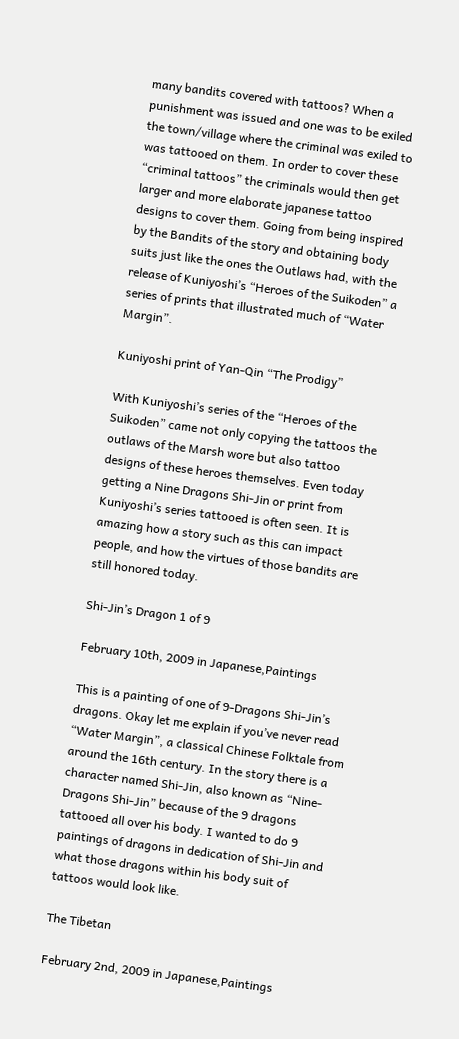many bandits covered with tattoos? When a punishment was issued and one was to be exiled the town/village where the criminal was exiled to was tattooed on them. In order to cover these “criminal tattoos” the criminals would then get larger and more elaborate japanese tattoo designs to cover them. Going from being inspired by the Bandits of the story and obtaining body suits just like the ones the Outlaws had, with the release of Kuniyoshi’s “Heroes of the Suikoden” a series of prints that illustrated much of “Water Margin”.

Kuniyoshi print of Yan-Qin “The Prodigy”

With Kuniyoshi’s series of the “Heroes of the Suikoden” came not only copying the tattoos the outlaws of the Marsh wore but also tattoo designs of these heroes themselves. Even today getting a Nine Dragons Shi-Jin or print from Kuniyoshi’s series tattooed is often seen. It is amazing how a story such as this can impact people, and how the virtues of those bandits are still honored today.

Shi-Jin’s Dragon 1 of 9

February 10th, 2009 in Japanese,Paintings

This is a painting of one of 9-Dragons Shi-Jin’s dragons. Okay let me explain if you’ve never read “Water Margin”, a classical Chinese Folktale from around the 16th century. In the story there is a character named Shi-Jin, also known as “Nine-Dragons Shi-Jin” because of the 9 dragons tattooed all over his body. I wanted to do 9 paintings of dragons in dedication of Shi-Jin and what those dragons within his body suit of tattoos would look like.

The Tibetan

February 2nd, 2009 in Japanese,Paintings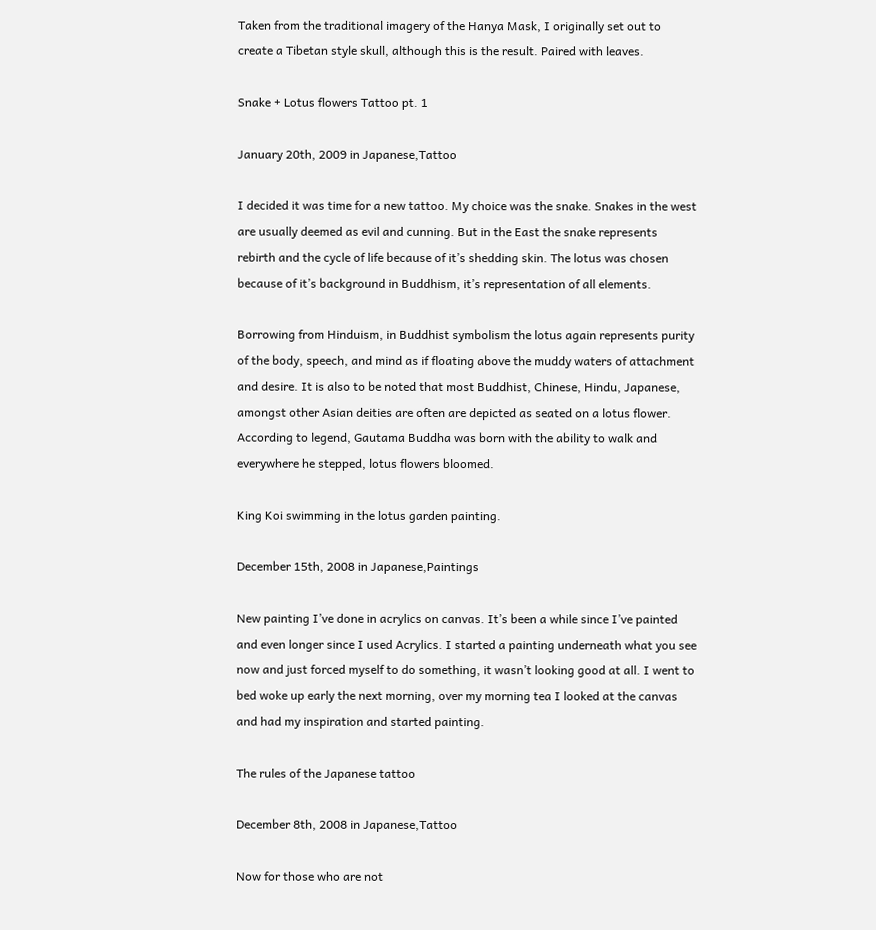Taken from the traditional imagery of the Hanya Mask, I originally set out to create a Tibetan style skull, although this is the result. Paired with leaves.

Snake + Lotus flowers Tattoo pt. 1

January 20th, 2009 in Japanese,Tattoo

I decided it was time for a new tattoo. My choice was the snake. Snakes in the west are usually deemed as evil and cunning. But in the East the snake represents rebirth and the cycle of life because of it’s shedding skin. The lotus was chosen because of it’s background in Buddhism, it’s representation of all elements.

Borrowing from Hinduism, in Buddhist symbolism the lotus again represents purity of the body, speech, and mind as if floating above the muddy waters of attachment and desire. It is also to be noted that most Buddhist, Chinese, Hindu, Japanese, amongst other Asian deities are often are depicted as seated on a lotus flower. According to legend, Gautama Buddha was born with the ability to walk and everywhere he stepped, lotus flowers bloomed.

King Koi swimming in the lotus garden painting.

December 15th, 2008 in Japanese,Paintings

New painting I’ve done in acrylics on canvas. It’s been a while since I’ve painted and even longer since I used Acrylics. I started a painting underneath what you see now and just forced myself to do something, it wasn’t looking good at all. I went to bed woke up early the next morning, over my morning tea I looked at the canvas and had my inspiration and started painting.

The rules of the Japanese tattoo

December 8th, 2008 in Japanese,Tattoo

Now for those who are not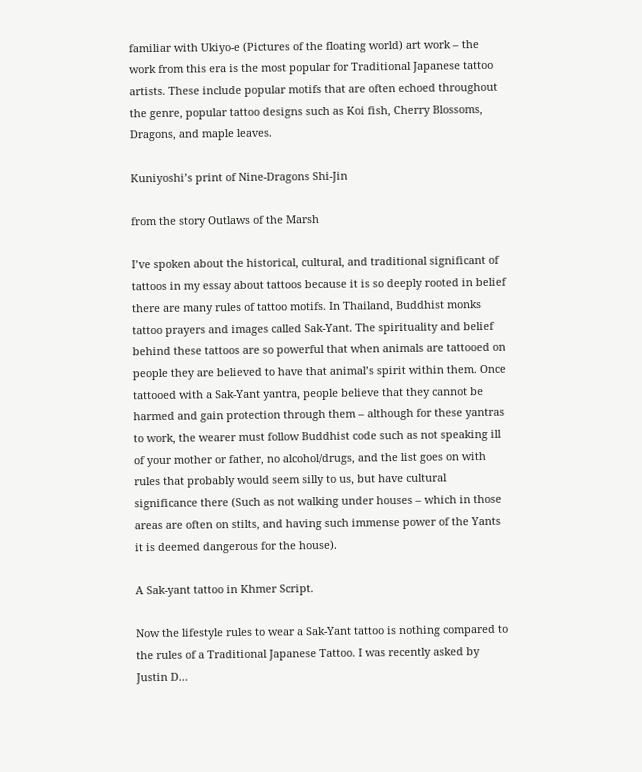familiar with Ukiyo-e (Pictures of the floating world) art work – the work from this era is the most popular for Traditional Japanese tattoo artists. These include popular motifs that are often echoed throughout the genre, popular tattoo designs such as Koi fish, Cherry Blossoms, Dragons, and maple leaves.

Kuniyoshi’s print of Nine-Dragons Shi-Jin

from the story Outlaws of the Marsh

I’ve spoken about the historical, cultural, and traditional significant of tattoos in my essay about tattoos because it is so deeply rooted in belief there are many rules of tattoo motifs. In Thailand, Buddhist monks tattoo prayers and images called Sak-Yant. The spirituality and belief behind these tattoos are so powerful that when animals are tattooed on people they are believed to have that animal’s spirit within them. Once tattooed with a Sak-Yant yantra, people believe that they cannot be harmed and gain protection through them – although for these yantras to work, the wearer must follow Buddhist code such as not speaking ill of your mother or father, no alcohol/drugs, and the list goes on with rules that probably would seem silly to us, but have cultural significance there (Such as not walking under houses – which in those areas are often on stilts, and having such immense power of the Yants it is deemed dangerous for the house).

A Sak-yant tattoo in Khmer Script.

Now the lifestyle rules to wear a Sak-Yant tattoo is nothing compared to the rules of a Traditional Japanese Tattoo. I was recently asked by Justin D…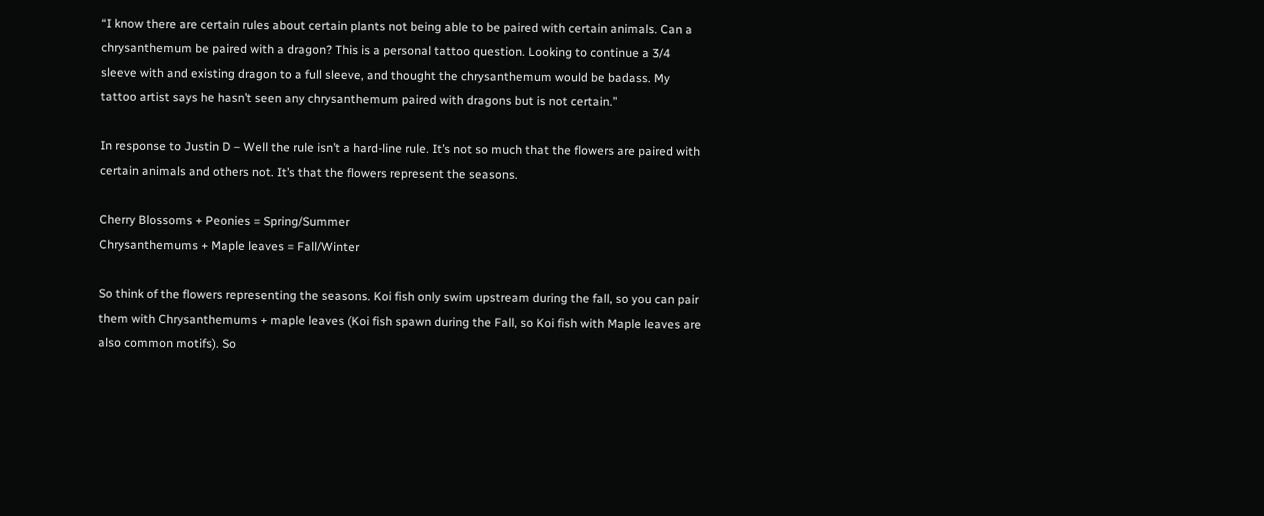“I know there are certain rules about certain plants not being able to be paired with certain animals. Can a chrysanthemum be paired with a dragon? This is a personal tattoo question. Looking to continue a 3/4 sleeve with and existing dragon to a full sleeve, and thought the chrysanthemum would be badass. My tattoo artist says he hasn’t seen any chrysanthemum paired with dragons but is not certain.”

In response to Justin D – Well the rule isn’t a hard-line rule. It’s not so much that the flowers are paired with certain animals and others not. It’s that the flowers represent the seasons.

Cherry Blossoms + Peonies = Spring/Summer
Chrysanthemums + Maple leaves = Fall/Winter

So think of the flowers representing the seasons. Koi fish only swim upstream during the fall, so you can pair them with Chrysanthemums + maple leaves (Koi fish spawn during the Fall, so Koi fish with Maple leaves are also common motifs). So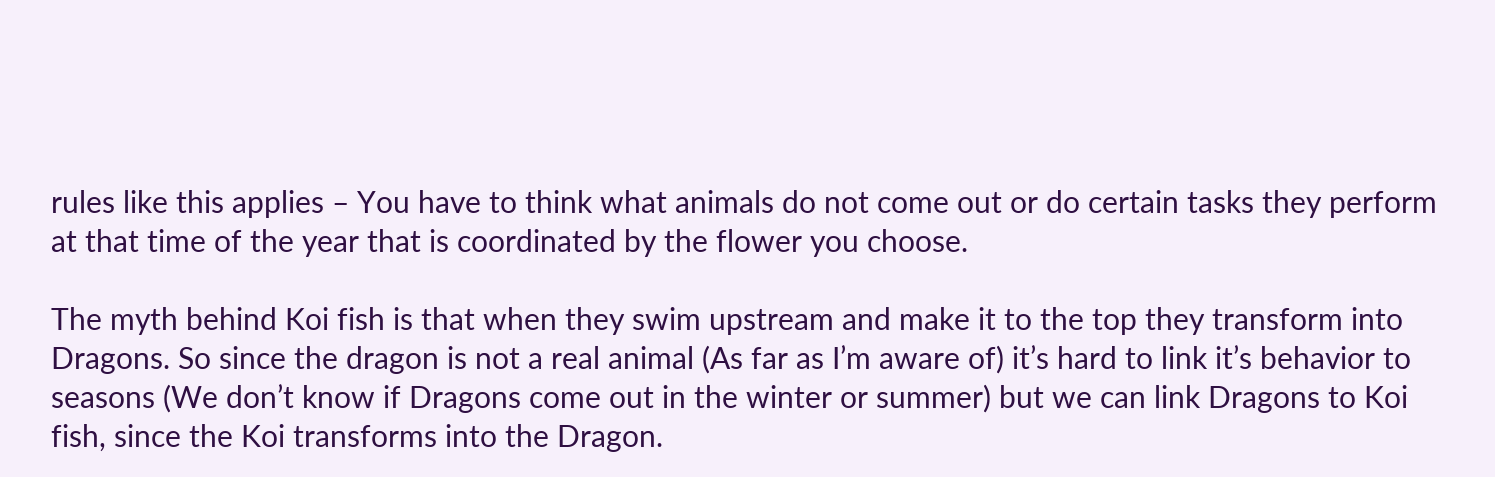rules like this applies – You have to think what animals do not come out or do certain tasks they perform at that time of the year that is coordinated by the flower you choose.

The myth behind Koi fish is that when they swim upstream and make it to the top they transform into Dragons. So since the dragon is not a real animal (As far as I’m aware of) it’s hard to link it’s behavior to seasons (We don’t know if Dragons come out in the winter or summer) but we can link Dragons to Koi fish, since the Koi transforms into the Dragon.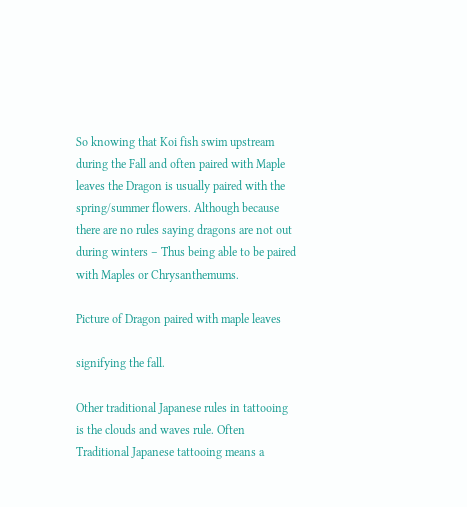So knowing that Koi fish swim upstream during the Fall and often paired with Maple leaves the Dragon is usually paired with the spring/summer flowers. Although because there are no rules saying dragons are not out during winters – Thus being able to be paired with Maples or Chrysanthemums.

Picture of Dragon paired with maple leaves

signifying the fall.

Other traditional Japanese rules in tattooing is the clouds and waves rule. Often Traditional Japanese tattooing means a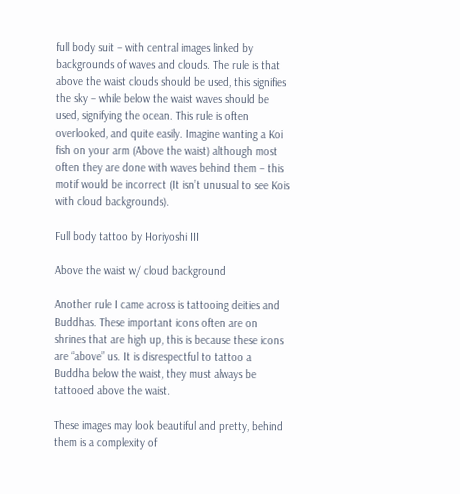full body suit – with central images linked by backgrounds of waves and clouds. The rule is that above the waist clouds should be used, this signifies the sky – while below the waist waves should be used, signifying the ocean. This rule is often overlooked, and quite easily. Imagine wanting a Koi fish on your arm (Above the waist) although most often they are done with waves behind them – this motif would be incorrect (It isn’t unusual to see Kois with cloud backgrounds).

Full body tattoo by Horiyoshi III

Above the waist w/ cloud background

Another rule I came across is tattooing deities and Buddhas. These important icons often are on shrines that are high up, this is because these icons are “above” us. It is disrespectful to tattoo a Buddha below the waist, they must always be tattooed above the waist.

These images may look beautiful and pretty, behind them is a complexity of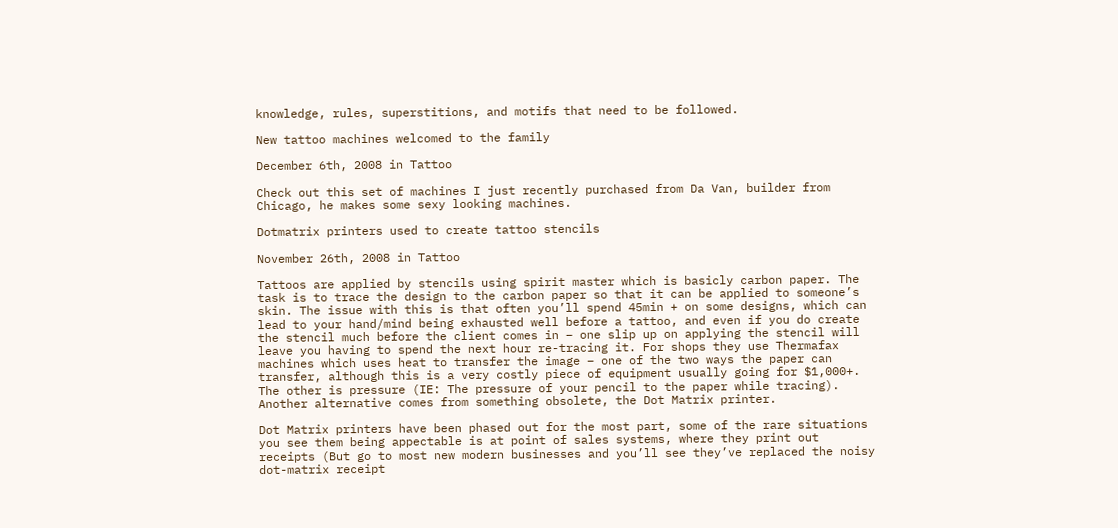knowledge, rules, superstitions, and motifs that need to be followed.

New tattoo machines welcomed to the family

December 6th, 2008 in Tattoo

Check out this set of machines I just recently purchased from Da Van, builder from Chicago, he makes some sexy looking machines.

Dotmatrix printers used to create tattoo stencils

November 26th, 2008 in Tattoo

Tattoos are applied by stencils using spirit master which is basicly carbon paper. The task is to trace the design to the carbon paper so that it can be applied to someone’s skin. The issue with this is that often you’ll spend 45min + on some designs, which can lead to your hand/mind being exhausted well before a tattoo, and even if you do create the stencil much before the client comes in – one slip up on applying the stencil will leave you having to spend the next hour re-tracing it. For shops they use Thermafax machines which uses heat to transfer the image – one of the two ways the paper can transfer, although this is a very costly piece of equipment usually going for $1,000+. The other is pressure (IE: The pressure of your pencil to the paper while tracing). Another alternative comes from something obsolete, the Dot Matrix printer.

Dot Matrix printers have been phased out for the most part, some of the rare situations you see them being appectable is at point of sales systems, where they print out receipts (But go to most new modern businesses and you’ll see they’ve replaced the noisy dot-matrix receipt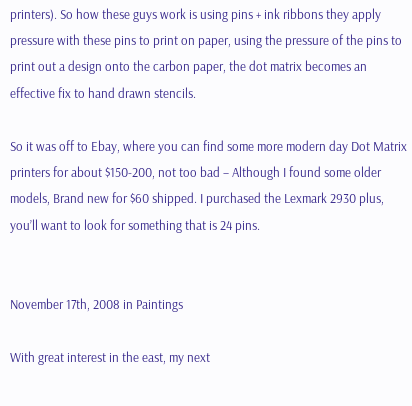printers). So how these guys work is using pins + ink ribbons they apply pressure with these pins to print on paper, using the pressure of the pins to print out a design onto the carbon paper, the dot matrix becomes an effective fix to hand drawn stencils.

So it was off to Ebay, where you can find some more modern day Dot Matrix printers for about $150-200, not too bad – Although I found some older models, Brand new for $60 shipped. I purchased the Lexmark 2930 plus, you’ll want to look for something that is 24 pins.


November 17th, 2008 in Paintings

With great interest in the east, my next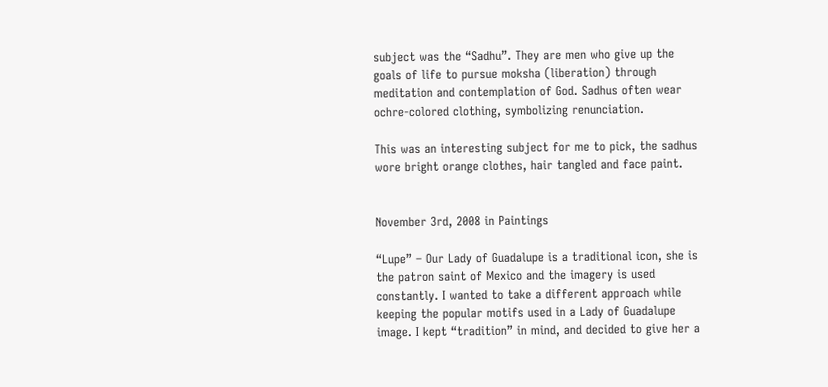subject was the “Sadhu”. They are men who give up the goals of life to pursue moksha (liberation) through meditation and contemplation of God. Sadhus often wear ochre-colored clothing, symbolizing renunciation.

This was an interesting subject for me to pick, the sadhus wore bright orange clothes, hair tangled and face paint.


November 3rd, 2008 in Paintings

“Lupe” – Our Lady of Guadalupe is a traditional icon, she is the patron saint of Mexico and the imagery is used constantly. I wanted to take a different approach while keeping the popular motifs used in a Lady of Guadalupe image. I kept “tradition” in mind, and decided to give her a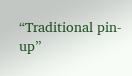“Traditional pin-up”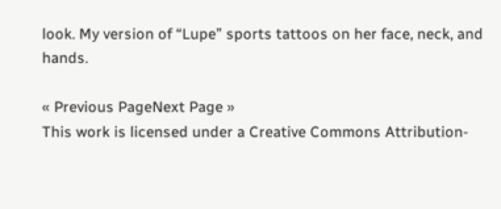look. My version of “Lupe” sports tattoos on her face, neck, and hands.

« Previous PageNext Page »
This work is licensed under a Creative Commons Attribution-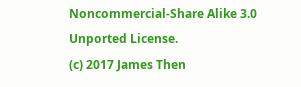Noncommercial-Share Alike 3.0 Unported License.
(c) 2017 James Then